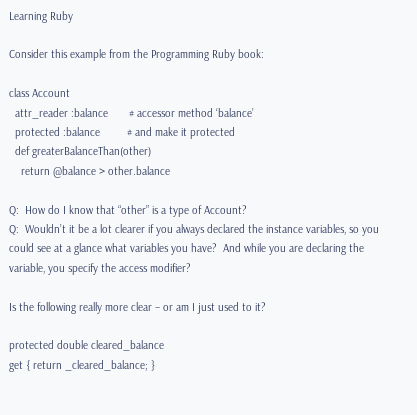Learning Ruby

Consider this example from the Programming Ruby book:

class Account
  attr_reader :balance       # accessor method ‘balance’
  protected :balance         # and make it protected
  def greaterBalanceThan(other)
    return @balance > other.balance

Q:  How do I know that “other” is a type of Account?
Q:  Wouldn’t it be a lot clearer if you always declared the instance variables, so you could see at a glance what variables you have?  And while you are declaring the variable, you specify the access modifier?

Is the following really more clear – or am I just used to it?

protected double cleared_balance
get { return _cleared_balance; }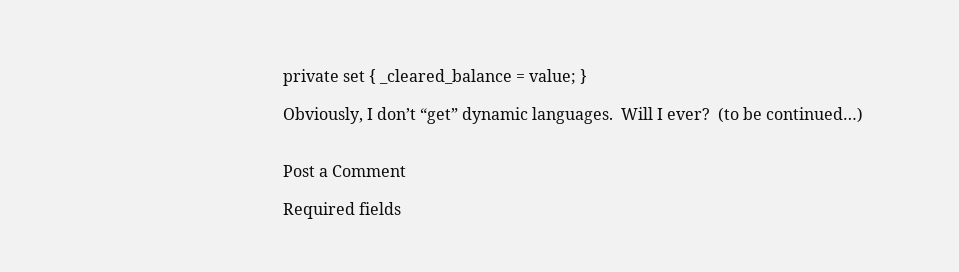private set { _cleared_balance = value; }

Obviously, I don’t “get” dynamic languages.  Will I ever?  (to be continued…)


Post a Comment

Required fields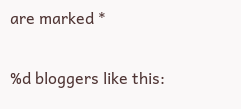are marked *

%d bloggers like this: